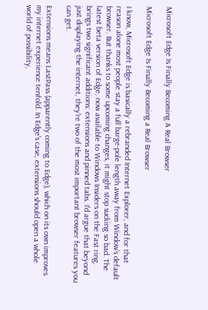Microsoft Edge Is Finally Becoming A Real Browser

Microsoft Edge Is Finally Becoming a Real Browser

I know, Microsoft Edge is basically a rebranded Internet Explorer, and for that reason alone most people stay a full barge-pole length away from Window's default browser. But thanks to some upcoming changes, it might stop sucking so bad. The latest beta version of Edge, now available to Windows Insiders on the Fast ring, brings two significant additions: extensions and pinned tabs. I'd argue that beyond just displaying the internet, they're two of the most important browser features you can get.

Extensions means LastPass (apparently coming to Edge), which on its own improves my internet experience tenfold. In Edge's case, extensions should open a whole world of possibility,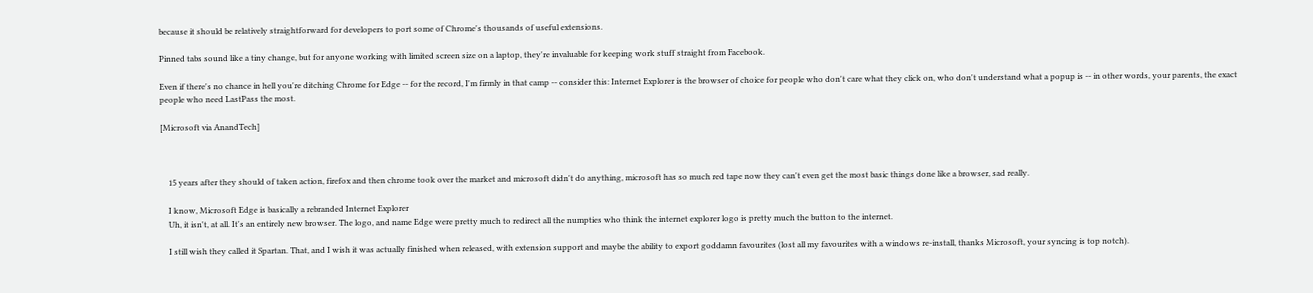because it should be relatively straightforward for developers to port some of Chrome's thousands of useful extensions.

Pinned tabs sound like a tiny change, but for anyone working with limited screen size on a laptop, they're invaluable for keeping work stuff straight from Facebook.

Even if there's no chance in hell you're ditching Chrome for Edge -- for the record, I'm firmly in that camp -- consider this: Internet Explorer is the browser of choice for people who don't care what they click on, who don't understand what a popup is -- in other words, your parents, the exact people who need LastPass the most.

[Microsoft via AnandTech]



    15 years after they should of taken action, firefox and then chrome took over the market and microsoft didn't do anything, microsoft has so much red tape now they can't even get the most basic things done like a browser, sad really.

    I know, Microsoft Edge is basically a rebranded Internet Explorer
    Uh, it isn't, at all. It's an entirely new browser. The logo, and name Edge were pretty much to redirect all the numpties who think the internet explorer logo is pretty much the button to the internet.

    I still wish they called it Spartan. That, and I wish it was actually finished when released, with extension support and maybe the ability to export goddamn favourites (lost all my favourites with a windows re-install, thanks Microsoft, your syncing is top notch).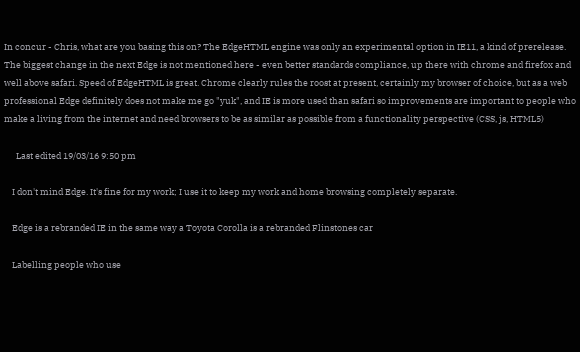In concur - Chris, what are you basing this on? The EdgeHTML engine was only an experimental option in IE11, a kind of prerelease. The biggest change in the next Edge is not mentioned here - even better standards compliance, up there with chrome and firefox and well above safari. Speed of EdgeHTML is great. Chrome clearly rules the roost at present, certainly my browser of choice, but as a web professional Edge definitely does not make me go "yuk", and IE is more used than safari so improvements are important to people who make a living from the internet and need browsers to be as similar as possible from a functionality perspective (CSS, js, HTML5)

      Last edited 19/03/16 9:50 pm

    I don't mind Edge. It's fine for my work; I use it to keep my work and home browsing completely separate.

    Edge is a rebranded IE in the same way a Toyota Corolla is a rebranded Flinstones car

    Labelling people who use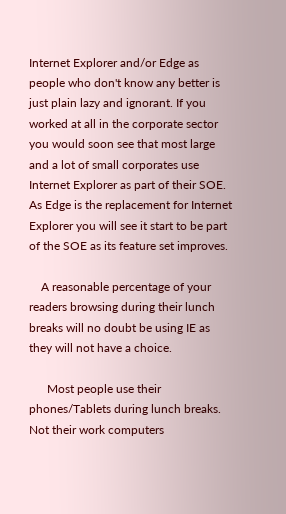Internet Explorer and/or Edge as people who don't know any better is just plain lazy and ignorant. If you worked at all in the corporate sector you would soon see that most large and a lot of small corporates use Internet Explorer as part of their SOE. As Edge is the replacement for Internet Explorer you will see it start to be part of the SOE as its feature set improves.

    A reasonable percentage of your readers browsing during their lunch breaks will no doubt be using IE as they will not have a choice.

      Most people use their phones/Tablets during lunch breaks. Not their work computers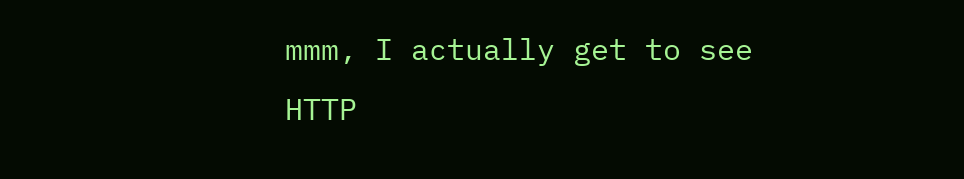mmm, I actually get to see HTTP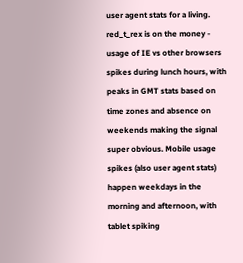user agent stats for a living. red_t_rex is on the money - usage of IE vs other browsers spikes during lunch hours, with peaks in GMT stats based on time zones and absence on weekends making the signal super obvious. Mobile usage spikes (also user agent stats) happen weekdays in the morning and afternoon, with tablet spiking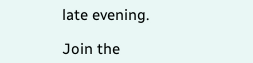late evening.

Join the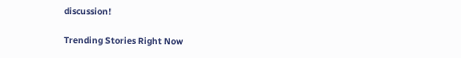discussion!

Trending Stories Right Now